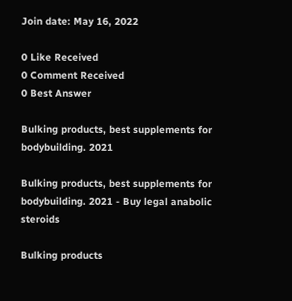Join date: May 16, 2022

0 Like Received
0 Comment Received
0 Best Answer

Bulking products, best supplements for bodybuilding. 2021

Bulking products, best supplements for bodybuilding. 2021 - Buy legal anabolic steroids

Bulking products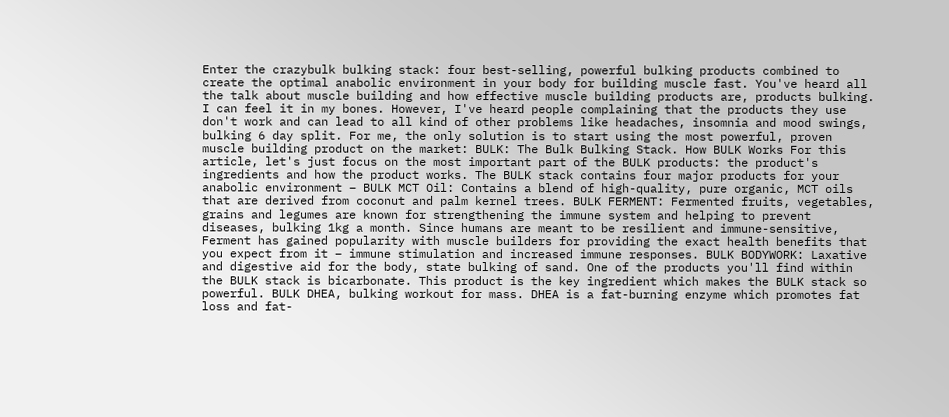Enter the crazybulk bulking stack: four best-selling, powerful bulking products combined to create the optimal anabolic environment in your body for building muscle fast. You've heard all the talk about muscle building and how effective muscle building products are, products bulking. I can feel it in my bones. However, I've heard people complaining that the products they use don't work and can lead to all kind of other problems like headaches, insomnia and mood swings, bulking 6 day split. For me, the only solution is to start using the most powerful, proven muscle building product on the market: BULK: The Bulk Bulking Stack. How BULK Works For this article, let's just focus on the most important part of the BULK products: the product's ingredients and how the product works. The BULK stack contains four major products for your anabolic environment – BULK MCT Oil: Contains a blend of high-quality, pure organic, MCT oils that are derived from coconut and palm kernel trees. BULK FERMENT: Fermented fruits, vegetables, grains and legumes are known for strengthening the immune system and helping to prevent diseases, bulking 1kg a month. Since humans are meant to be resilient and immune-sensitive, Ferment has gained popularity with muscle builders for providing the exact health benefits that you expect from it – immune stimulation and increased immune responses. BULK BODYWORK: Laxative and digestive aid for the body, state bulking of sand. One of the products you'll find within the BULK stack is bicarbonate. This product is the key ingredient which makes the BULK stack so powerful. BULK DHEA, bulking workout for mass. DHEA is a fat-burning enzyme which promotes fat loss and fat-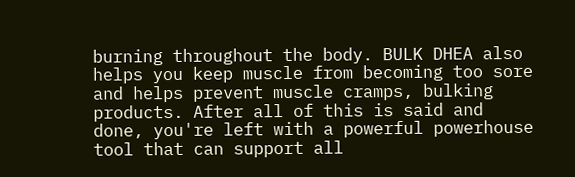burning throughout the body. BULK DHEA also helps you keep muscle from becoming too sore and helps prevent muscle cramps, bulking products. After all of this is said and done, you're left with a powerful powerhouse tool that can support all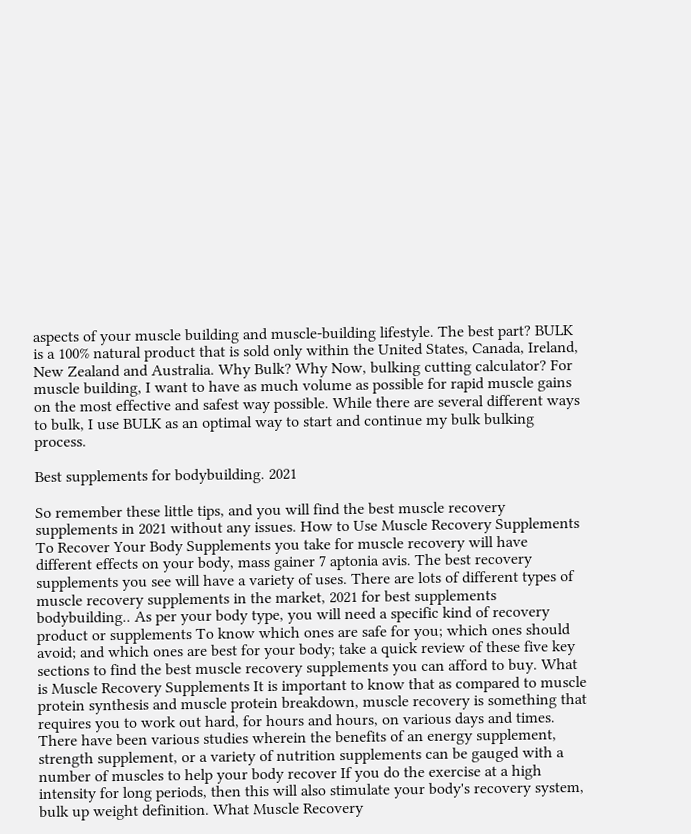aspects of your muscle building and muscle-building lifestyle. The best part? BULK is a 100% natural product that is sold only within the United States, Canada, Ireland, New Zealand and Australia. Why Bulk? Why Now, bulking cutting calculator? For muscle building, I want to have as much volume as possible for rapid muscle gains on the most effective and safest way possible. While there are several different ways to bulk, I use BULK as an optimal way to start and continue my bulk bulking process.

Best supplements for bodybuilding. 2021

So remember these little tips, and you will find the best muscle recovery supplements in 2021 without any issues. How to Use Muscle Recovery Supplements To Recover Your Body Supplements you take for muscle recovery will have different effects on your body, mass gainer 7 aptonia avis. The best recovery supplements you see will have a variety of uses. There are lots of different types of muscle recovery supplements in the market, 2021 for best supplements bodybuilding.. As per your body type, you will need a specific kind of recovery product or supplements To know which ones are safe for you; which ones should avoid; and which ones are best for your body; take a quick review of these five key sections to find the best muscle recovery supplements you can afford to buy. What is Muscle Recovery Supplements It is important to know that as compared to muscle protein synthesis and muscle protein breakdown, muscle recovery is something that requires you to work out hard, for hours and hours, on various days and times. There have been various studies wherein the benefits of an energy supplement, strength supplement, or a variety of nutrition supplements can be gauged with a number of muscles to help your body recover If you do the exercise at a high intensity for long periods, then this will also stimulate your body's recovery system, bulk up weight definition. What Muscle Recovery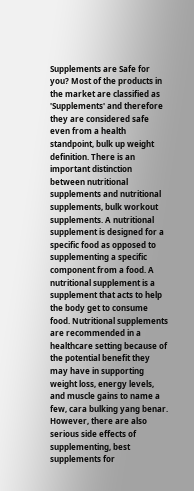Supplements are Safe for you? Most of the products in the market are classified as 'Supplements' and therefore they are considered safe even from a health standpoint, bulk up weight definition. There is an important distinction between nutritional supplements and nutritional supplements, bulk workout supplements. A nutritional supplement is designed for a specific food as opposed to supplementing a specific component from a food. A nutritional supplement is a supplement that acts to help the body get to consume food. Nutritional supplements are recommended in a healthcare setting because of the potential benefit they may have in supporting weight loss, energy levels, and muscle gains to name a few, cara bulking yang benar. However, there are also serious side effects of supplementing, best supplements for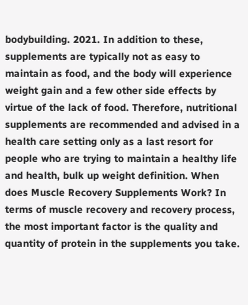bodybuilding. 2021. In addition to these, supplements are typically not as easy to maintain as food, and the body will experience weight gain and a few other side effects by virtue of the lack of food. Therefore, nutritional supplements are recommended and advised in a health care setting only as a last resort for people who are trying to maintain a healthy life and health, bulk up weight definition. When does Muscle Recovery Supplements Work? In terms of muscle recovery and recovery process, the most important factor is the quality and quantity of protein in the supplements you take.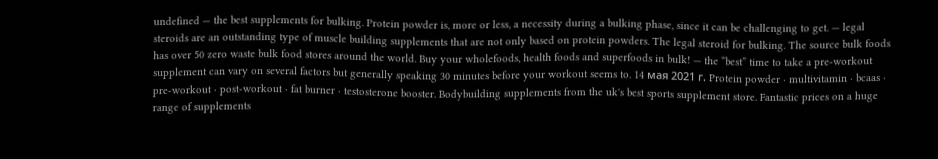undefined — the best supplements for bulking. Protein powder is, more or less, a necessity during a bulking phase, since it can be challenging to get. — legal steroids are an outstanding type of muscle building supplements that are not only based on protein powders. The legal steroid for bulking. The source bulk foods has over 50 zero waste bulk food stores around the world. Buy your wholefoods, health foods and superfoods in bulk! — the “best” time to take a pre-workout supplement can vary on several factors but generally speaking 30 minutes before your workout seems to. 14 мая 2021 г. Protein powder · multivitamin · bcaas · pre-workout · post-workout · fat burner · testosterone booster. Bodybuilding supplements from the uk's best sports supplement store. Fantastic prices on a huge range of supplements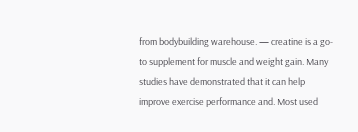from bodybuilding warehouse. — creatine is a go-to supplement for muscle and weight gain. Many studies have demonstrated that it can help improve exercise performance and. Most used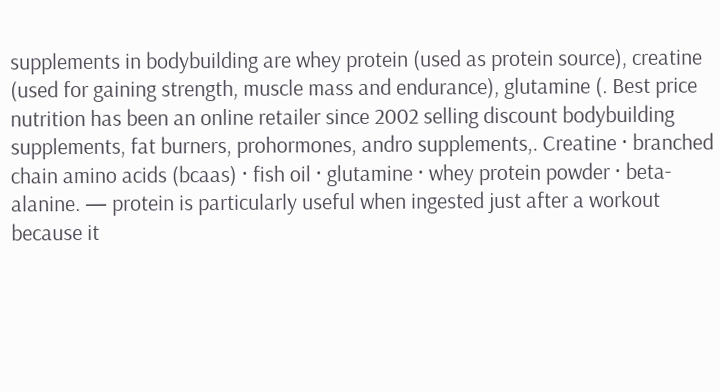supplements in bodybuilding are whey protein (used as protein source), creatine (used for gaining strength, muscle mass and endurance), glutamine (. Best price nutrition has been an online retailer since 2002 selling discount bodybuilding supplements, fat burners, prohormones, andro supplements,. Creatine · branched chain amino acids (bcaas) · fish oil · glutamine · whey protein powder · beta-alanine. — protein is particularly useful when ingested just after a workout because it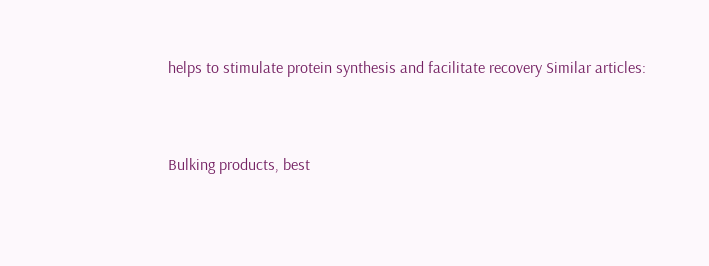helps to stimulate protein synthesis and facilitate recovery Similar articles:


Bulking products, best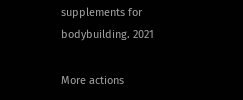supplements for bodybuilding. 2021

More actions